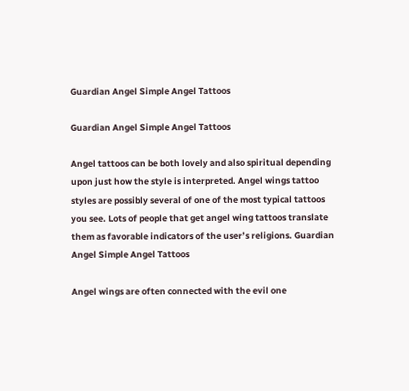Guardian Angel Simple Angel Tattoos

Guardian Angel Simple Angel Tattoos

Angel tattoos can be both lovely and also spiritual depending upon just how the style is interpreted. Angel wings tattoo styles are possibly several of one of the most typical tattoos you see. Lots of people that get angel wing tattoos translate them as favorable indicators of the user’s religions. Guardian Angel Simple Angel Tattoos

Angel wings are often connected with the evil one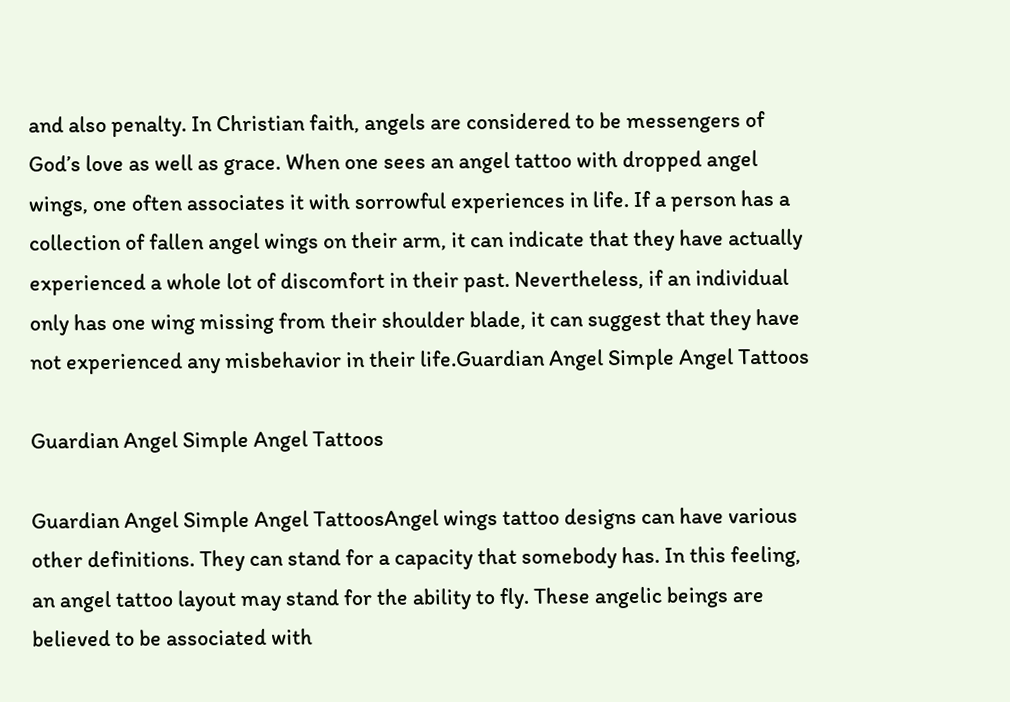and also penalty. In Christian faith, angels are considered to be messengers of God’s love as well as grace. When one sees an angel tattoo with dropped angel wings, one often associates it with sorrowful experiences in life. If a person has a collection of fallen angel wings on their arm, it can indicate that they have actually experienced a whole lot of discomfort in their past. Nevertheless, if an individual only has one wing missing from their shoulder blade, it can suggest that they have not experienced any misbehavior in their life.Guardian Angel Simple Angel Tattoos

Guardian Angel Simple Angel Tattoos

Guardian Angel Simple Angel TattoosAngel wings tattoo designs can have various other definitions. They can stand for a capacity that somebody has. In this feeling, an angel tattoo layout may stand for the ability to fly. These angelic beings are believed to be associated with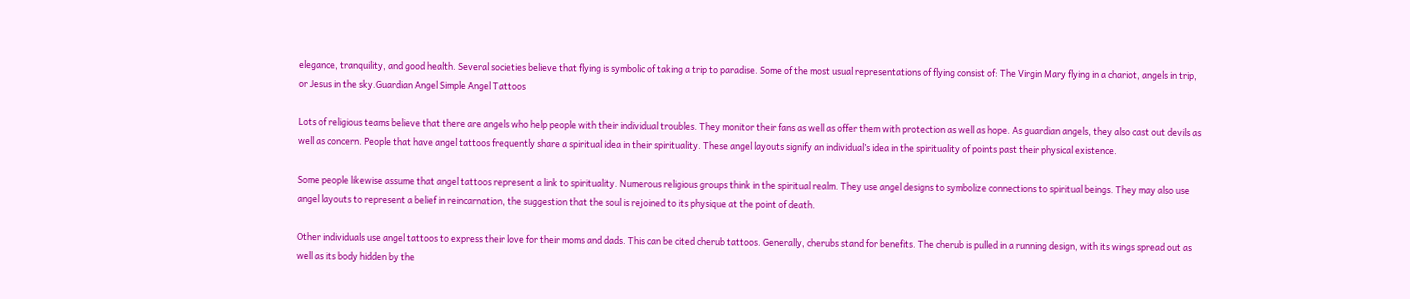elegance, tranquility, and good health. Several societies believe that flying is symbolic of taking a trip to paradise. Some of the most usual representations of flying consist of: The Virgin Mary flying in a chariot, angels in trip, or Jesus in the sky.Guardian Angel Simple Angel Tattoos

Lots of religious teams believe that there are angels who help people with their individual troubles. They monitor their fans as well as offer them with protection as well as hope. As guardian angels, they also cast out devils as well as concern. People that have angel tattoos frequently share a spiritual idea in their spirituality. These angel layouts signify an individual’s idea in the spirituality of points past their physical existence.

Some people likewise assume that angel tattoos represent a link to spirituality. Numerous religious groups think in the spiritual realm. They use angel designs to symbolize connections to spiritual beings. They may also use angel layouts to represent a belief in reincarnation, the suggestion that the soul is rejoined to its physique at the point of death.

Other individuals use angel tattoos to express their love for their moms and dads. This can be cited cherub tattoos. Generally, cherubs stand for benefits. The cherub is pulled in a running design, with its wings spread out as well as its body hidden by the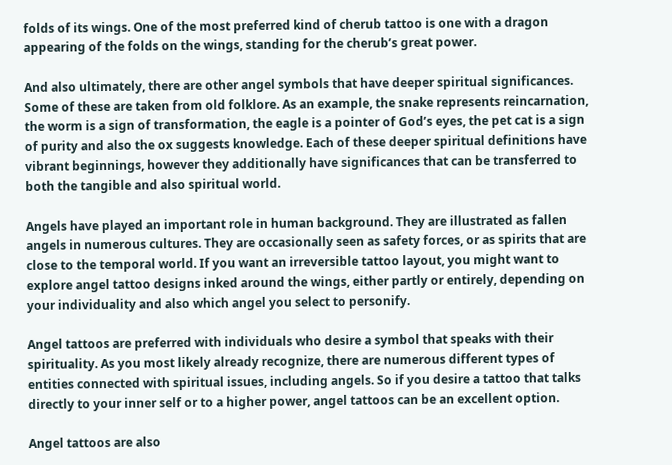folds of its wings. One of the most preferred kind of cherub tattoo is one with a dragon appearing of the folds on the wings, standing for the cherub’s great power.

And also ultimately, there are other angel symbols that have deeper spiritual significances. Some of these are taken from old folklore. As an example, the snake represents reincarnation, the worm is a sign of transformation, the eagle is a pointer of God’s eyes, the pet cat is a sign of purity and also the ox suggests knowledge. Each of these deeper spiritual definitions have vibrant beginnings, however they additionally have significances that can be transferred to both the tangible and also spiritual world.

Angels have played an important role in human background. They are illustrated as fallen angels in numerous cultures. They are occasionally seen as safety forces, or as spirits that are close to the temporal world. If you want an irreversible tattoo layout, you might want to explore angel tattoo designs inked around the wings, either partly or entirely, depending on your individuality and also which angel you select to personify.

Angel tattoos are preferred with individuals who desire a symbol that speaks with their spirituality. As you most likely already recognize, there are numerous different types of entities connected with spiritual issues, including angels. So if you desire a tattoo that talks directly to your inner self or to a higher power, angel tattoos can be an excellent option.

Angel tattoos are also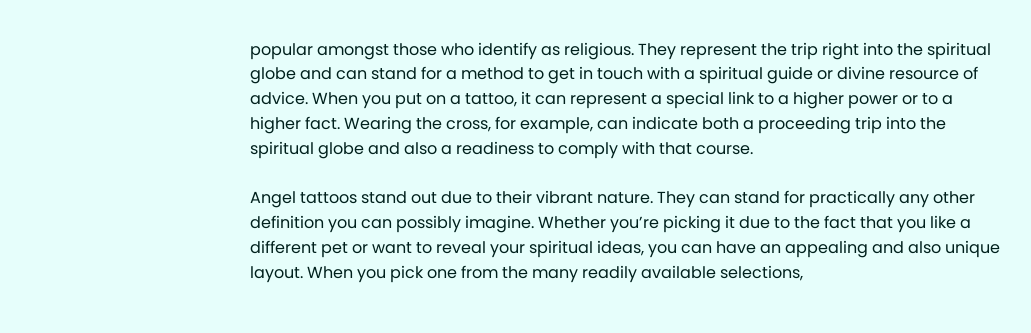popular amongst those who identify as religious. They represent the trip right into the spiritual globe and can stand for a method to get in touch with a spiritual guide or divine resource of advice. When you put on a tattoo, it can represent a special link to a higher power or to a higher fact. Wearing the cross, for example, can indicate both a proceeding trip into the spiritual globe and also a readiness to comply with that course.

Angel tattoos stand out due to their vibrant nature. They can stand for practically any other definition you can possibly imagine. Whether you’re picking it due to the fact that you like a different pet or want to reveal your spiritual ideas, you can have an appealing and also unique layout. When you pick one from the many readily available selections,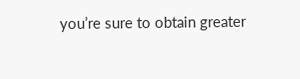you’re sure to obtain greater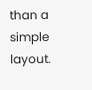than a simple layout.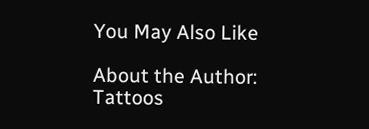You May Also Like

About the Author: Tattoos